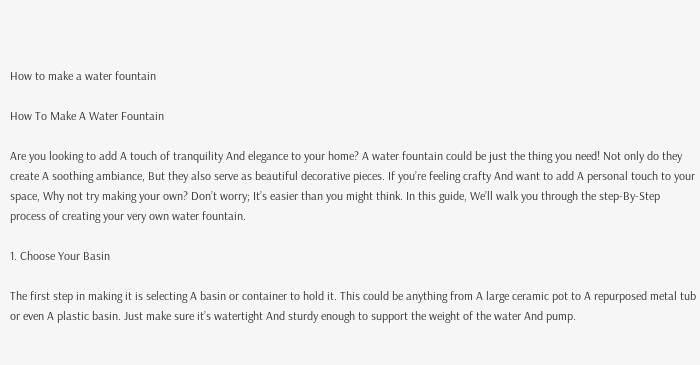How to make a water fountain

How To Make A Water Fountain

Are you looking to add A touch of tranquility And elegance to your home? A water fountain could be just the thing you need! Not only do they create A soothing ambiance, But they also serve as beautiful decorative pieces. If you’re feeling crafty And want to add A personal touch to your space, Why not try making your own? Don’t worry; It’s easier than you might think. In this guide, We’ll walk you through the step-By-Step process of creating your very own water fountain.

1. Choose Your Basin

The first step in making it is selecting A basin or container to hold it. This could be anything from A large ceramic pot to A repurposed metal tub or even A plastic basin. Just make sure it’s watertight And sturdy enough to support the weight of the water And pump.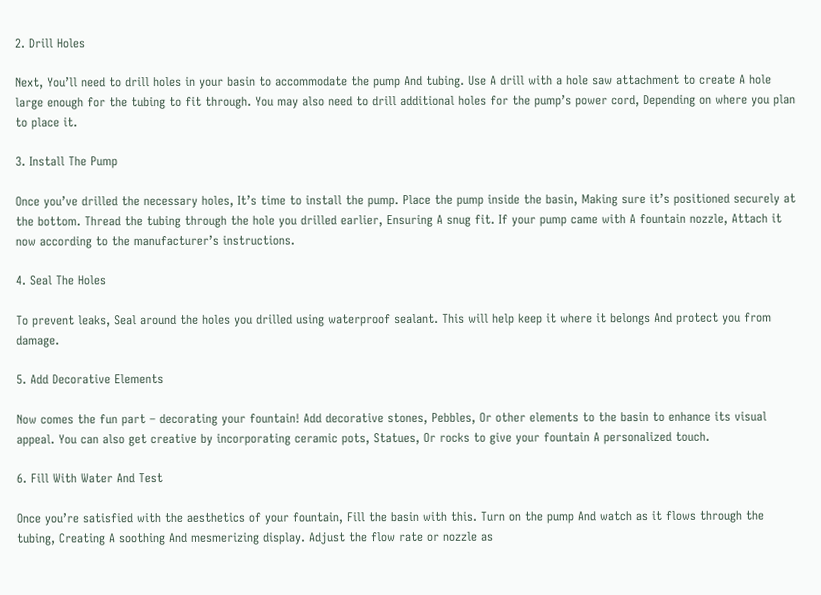2. Drill Holes

Next, You’ll need to drill holes in your basin to accommodate the pump And tubing. Use A drill with a hole saw attachment to create A hole large enough for the tubing to fit through. You may also need to drill additional holes for the pump’s power cord, Depending on where you plan to place it.

3. Install The Pump

Once you’ve drilled the necessary holes, It’s time to install the pump. Place the pump inside the basin, Making sure it’s positioned securely at the bottom. Thread the tubing through the hole you drilled earlier, Ensuring A snug fit. If your pump came with A fountain nozzle, Attach it now according to the manufacturer’s instructions.

4. Seal The Holes

To prevent leaks, Seal around the holes you drilled using waterproof sealant. This will help keep it where it belongs And protect you from damage.

5. Add Decorative Elements

Now comes the fun part – decorating your fountain! Add decorative stones, Pebbles, Or other elements to the basin to enhance its visual appeal. You can also get creative by incorporating ceramic pots, Statues, Or rocks to give your fountain A personalized touch.

6. Fill With Water And Test

Once you’re satisfied with the aesthetics of your fountain, Fill the basin with this. Turn on the pump And watch as it flows through the tubing, Creating A soothing And mesmerizing display. Adjust the flow rate or nozzle as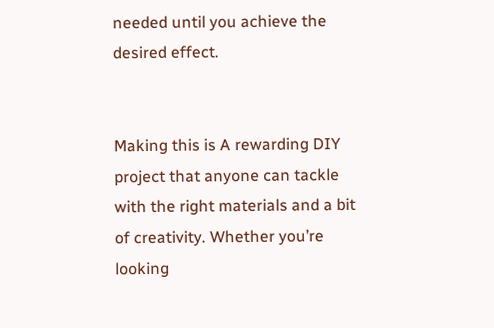needed until you achieve the desired effect.


Making this is A rewarding DIY project that anyone can tackle with the right materials and a bit of creativity. Whether you’re looking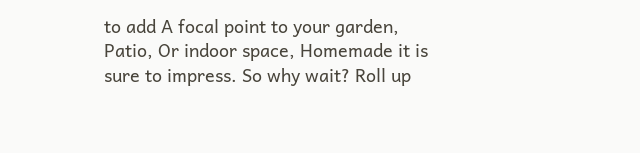to add A focal point to your garden, Patio, Or indoor space, Homemade it is sure to impress. So why wait? Roll up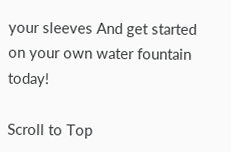your sleeves And get started on your own water fountain today!

Scroll to Top